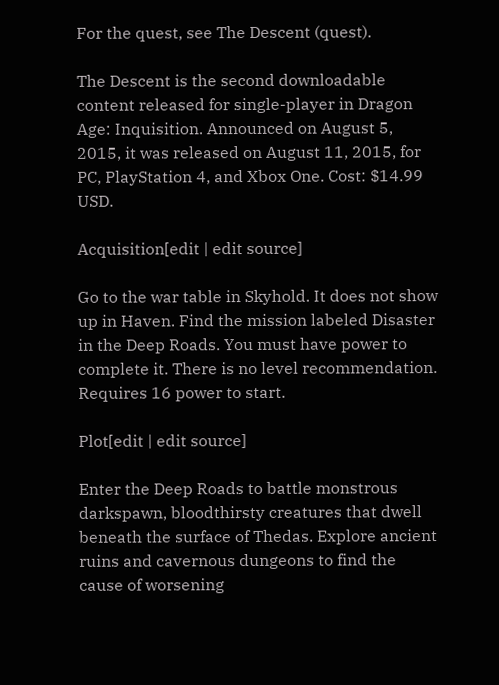For the quest, see The Descent (quest).

The Descent is the second downloadable content released for single-player in Dragon Age: Inquisition. Announced on August 5, 2015, it was released on August 11, 2015, for PC, PlayStation 4, and Xbox One. Cost: $14.99 USD.

Acquisition[edit | edit source]

Go to the war table in Skyhold. It does not show up in Haven. Find the mission labeled Disaster in the Deep Roads. You must have power to complete it. There is no level recommendation. Requires 16 power to start.

Plot[edit | edit source]

Enter the Deep Roads to battle monstrous darkspawn, bloodthirsty creatures that dwell beneath the surface of Thedas. Explore ancient ruins and cavernous dungeons to find the cause of worsening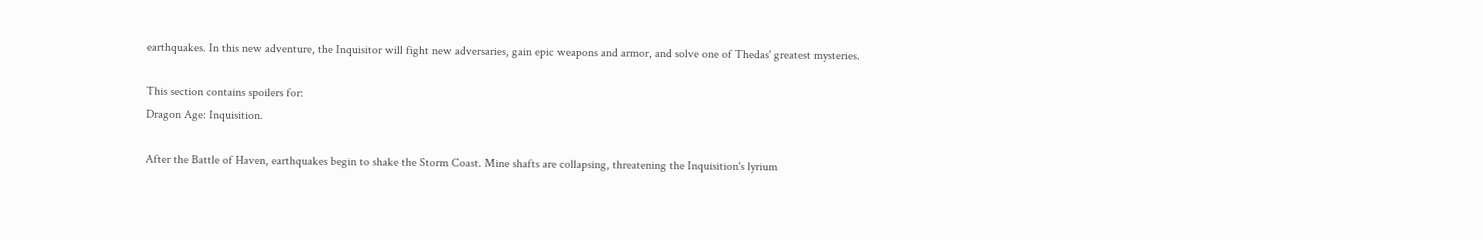earthquakes. In this new adventure, the Inquisitor will fight new adversaries, gain epic weapons and armor, and solve one of Thedas' greatest mysteries.

This section contains spoilers for:
Dragon Age: Inquisition.

After the Battle of Haven, earthquakes begin to shake the Storm Coast. Mine shafts are collapsing, threatening the Inquisition's lyrium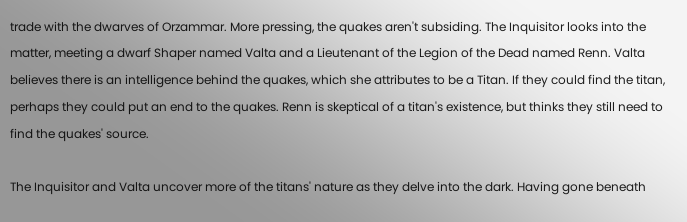trade with the dwarves of Orzammar. More pressing, the quakes aren't subsiding. The Inquisitor looks into the matter, meeting a dwarf Shaper named Valta and a Lieutenant of the Legion of the Dead named Renn. Valta believes there is an intelligence behind the quakes, which she attributes to be a Titan. If they could find the titan, perhaps they could put an end to the quakes. Renn is skeptical of a titan's existence, but thinks they still need to find the quakes' source.

The Inquisitor and Valta uncover more of the titans' nature as they delve into the dark. Having gone beneath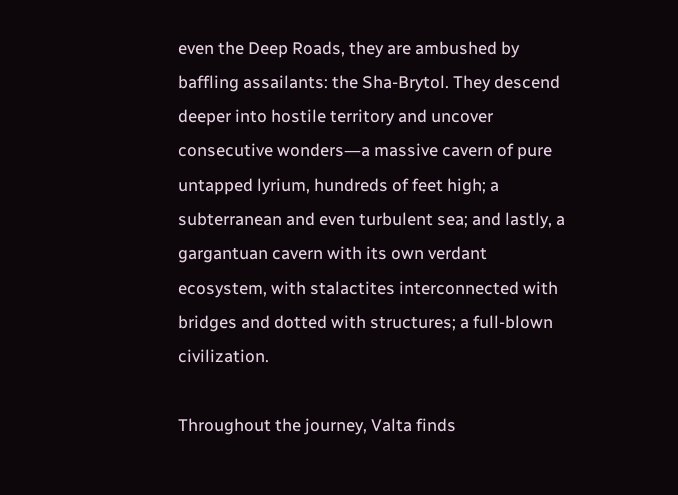even the Deep Roads, they are ambushed by baffling assailants: the Sha-Brytol. They descend deeper into hostile territory and uncover consecutive wonders―a massive cavern of pure untapped lyrium, hundreds of feet high; a subterranean and even turbulent sea; and lastly, a gargantuan cavern with its own verdant ecosystem, with stalactites interconnected with bridges and dotted with structures; a full-blown civilization.

Throughout the journey, Valta finds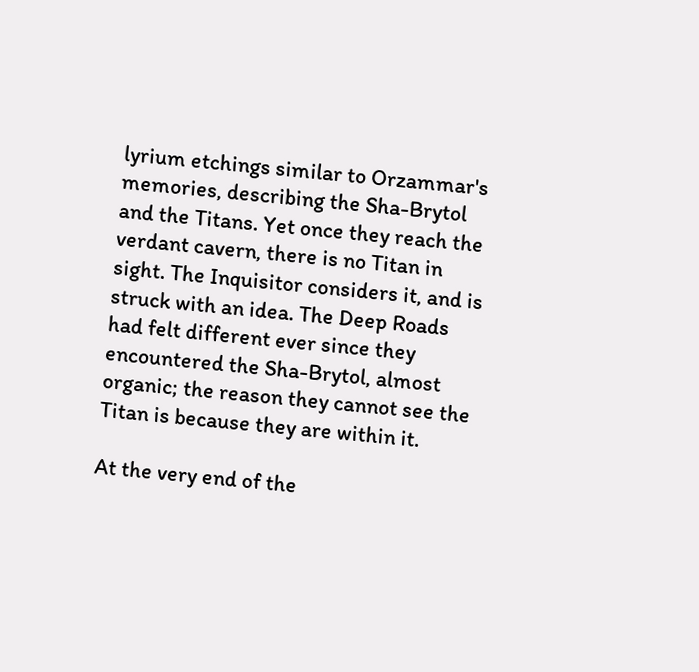lyrium etchings similar to Orzammar's memories, describing the Sha-Brytol and the Titans. Yet once they reach the verdant cavern, there is no Titan in sight. The Inquisitor considers it, and is struck with an idea. The Deep Roads had felt different ever since they encountered the Sha-Brytol, almost organic; the reason they cannot see the Titan is because they are within it.

At the very end of the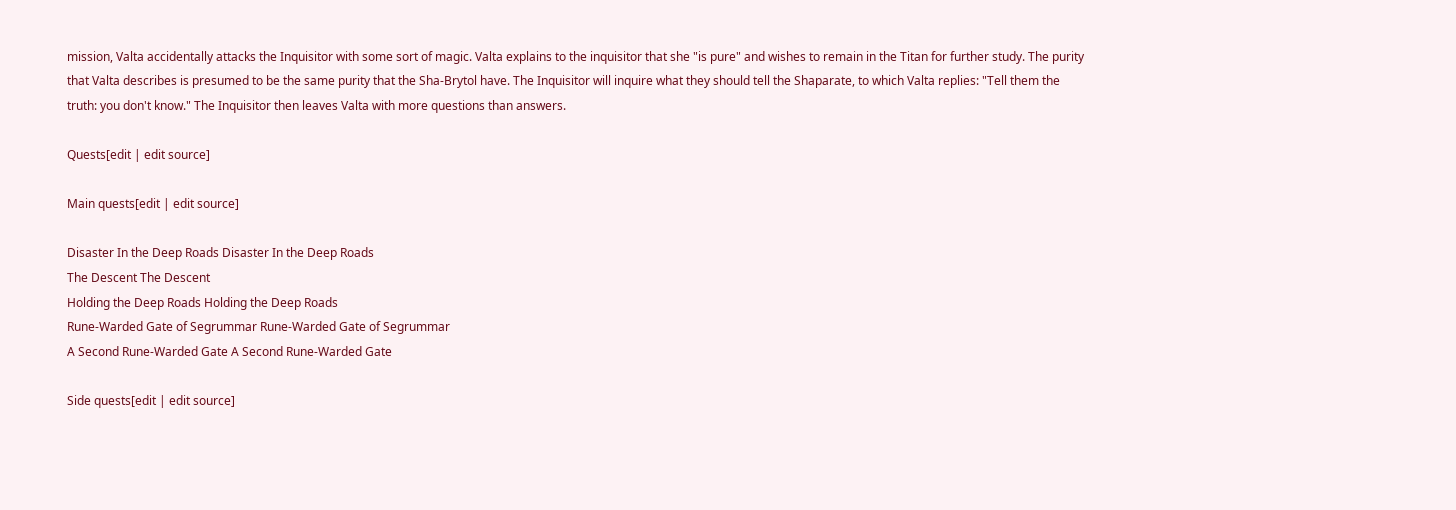mission, Valta accidentally attacks the Inquisitor with some sort of magic. Valta explains to the inquisitor that she "is pure" and wishes to remain in the Titan for further study. The purity that Valta describes is presumed to be the same purity that the Sha-Brytol have. The Inquisitor will inquire what they should tell the Shaparate, to which Valta replies: "Tell them the truth: you don't know." The Inquisitor then leaves Valta with more questions than answers.

Quests[edit | edit source]

Main quests[edit | edit source]

Disaster In the Deep Roads Disaster In the Deep Roads
The Descent The Descent
Holding the Deep Roads Holding the Deep Roads
Rune-Warded Gate of Segrummar Rune-Warded Gate of Segrummar
A Second Rune-Warded Gate A Second Rune-Warded Gate

Side quests[edit | edit source]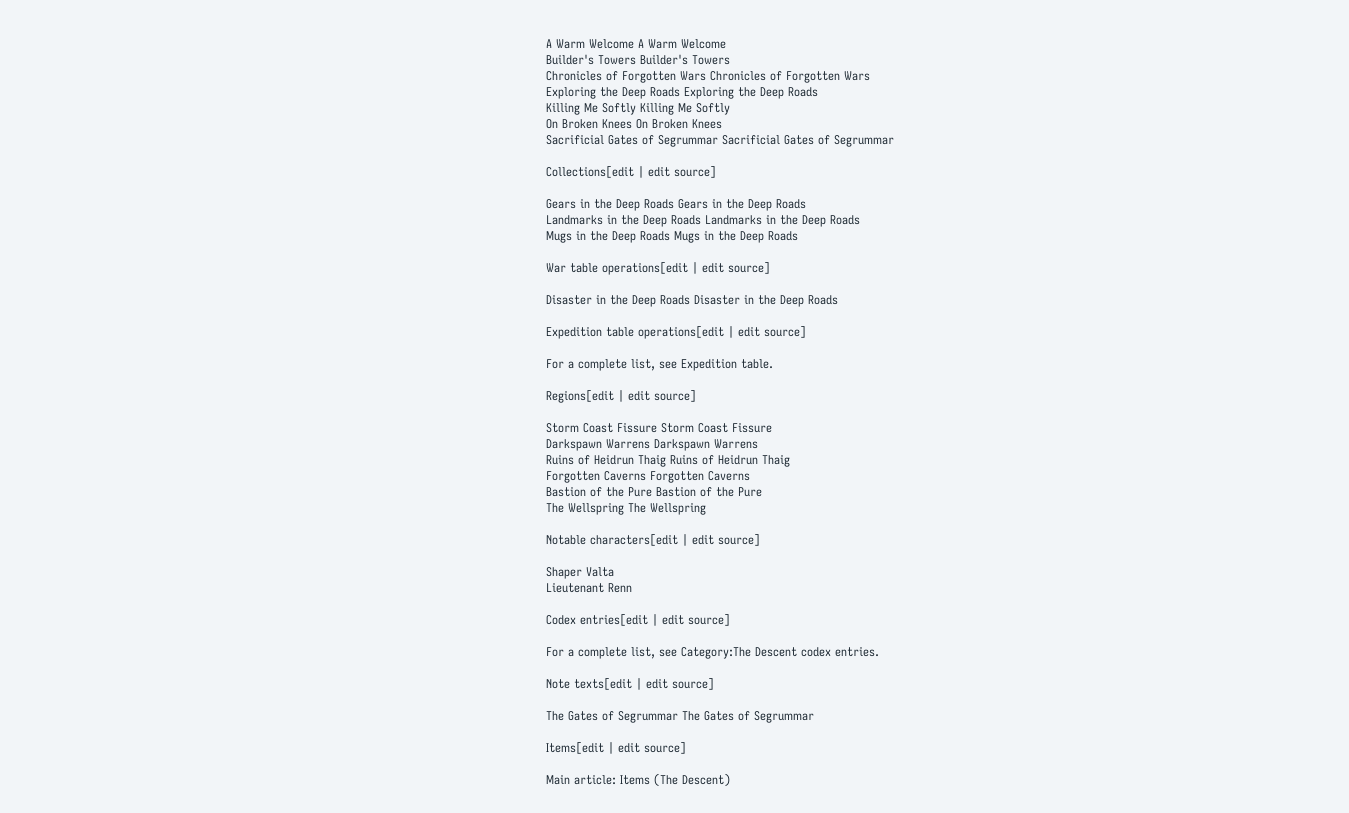A Warm Welcome A Warm Welcome
Builder's Towers Builder's Towers
Chronicles of Forgotten Wars Chronicles of Forgotten Wars
Exploring the Deep Roads Exploring the Deep Roads
Killing Me Softly Killing Me Softly
On Broken Knees On Broken Knees
Sacrificial Gates of Segrummar Sacrificial Gates of Segrummar

Collections[edit | edit source]

Gears in the Deep Roads Gears in the Deep Roads
Landmarks in the Deep Roads Landmarks in the Deep Roads
Mugs in the Deep Roads Mugs in the Deep Roads

War table operations[edit | edit source]

Disaster in the Deep Roads Disaster in the Deep Roads

Expedition table operations[edit | edit source]

For a complete list, see Expedition table.

Regions[edit | edit source]

Storm Coast Fissure Storm Coast Fissure
Darkspawn Warrens Darkspawn Warrens
Ruins of Heidrun Thaig Ruins of Heidrun Thaig
Forgotten Caverns Forgotten Caverns
Bastion of the Pure Bastion of the Pure
The Wellspring The Wellspring

Notable characters[edit | edit source]

Shaper Valta
Lieutenant Renn

Codex entries[edit | edit source]

For a complete list, see Category:The Descent codex entries.

Note texts[edit | edit source]

The Gates of Segrummar The Gates of Segrummar

Items[edit | edit source]

Main article: Items (The Descent)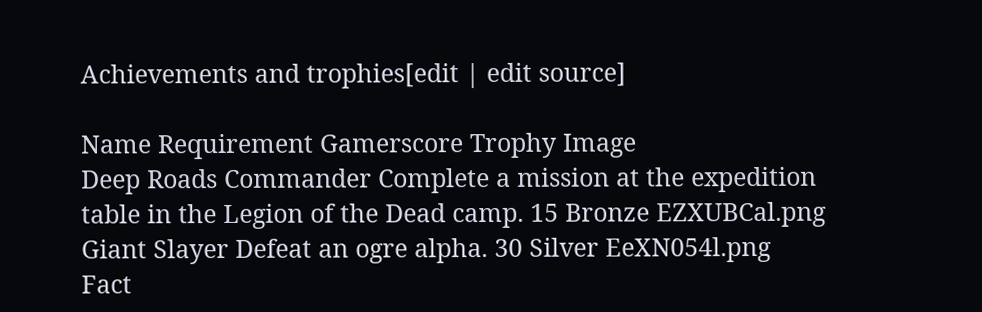Achievements and trophies[edit | edit source]

Name Requirement Gamerscore Trophy Image
Deep Roads Commander Complete a mission at the expedition table in the Legion of the Dead camp. 15 Bronze EZXUBCal.png
Giant Slayer Defeat an ogre alpha. 30 Silver EeXN054l.png
Fact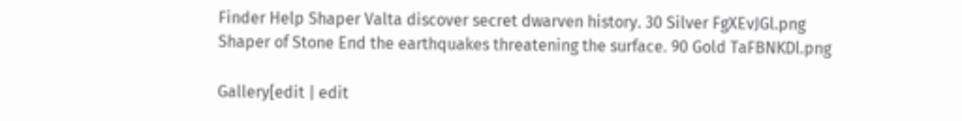Finder Help Shaper Valta discover secret dwarven history. 30 Silver FgXEvJGl.png
Shaper of Stone End the earthquakes threatening the surface. 90 Gold TaFBNKDl.png

Gallery[edit | edit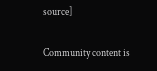source]

Community content is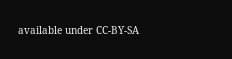available under CC-BY-SA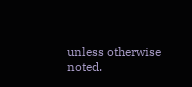unless otherwise noted.